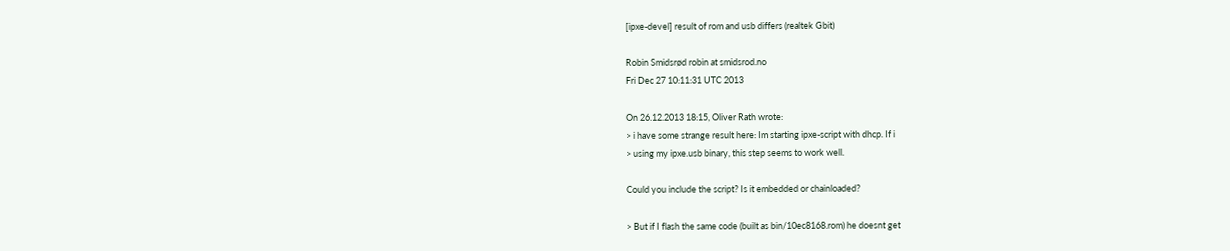[ipxe-devel] result of rom and usb differs (realtek Gbit)

Robin Smidsrød robin at smidsrod.no
Fri Dec 27 10:11:31 UTC 2013

On 26.12.2013 18:15, Oliver Rath wrote:
> i have some strange result here: Im starting ipxe-script with dhcp. If i
> using my ipxe.usb binary, this step seems to work well.

Could you include the script? Is it embedded or chainloaded?

> But if I flash the same code (built as bin/10ec8168.rom) he doesnt get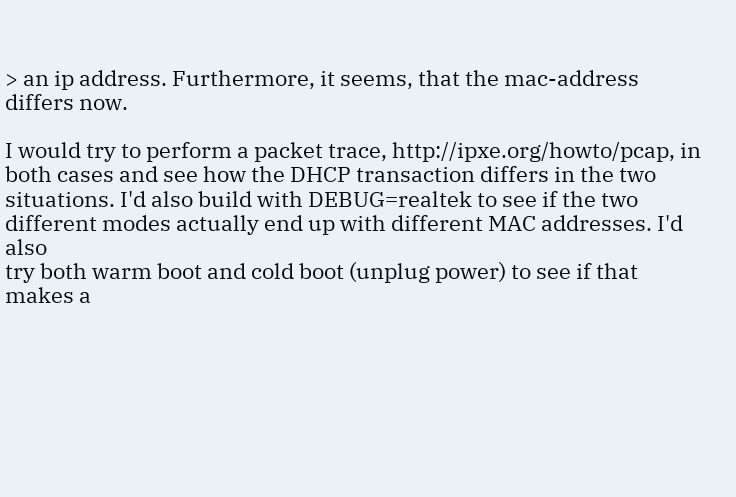> an ip address. Furthermore, it seems, that the mac-address differs now.

I would try to perform a packet trace, http://ipxe.org/howto/pcap, in
both cases and see how the DHCP transaction differs in the two
situations. I'd also build with DEBUG=realtek to see if the two
different modes actually end up with different MAC addresses. I'd also
try both warm boot and cold boot (unplug power) to see if that makes a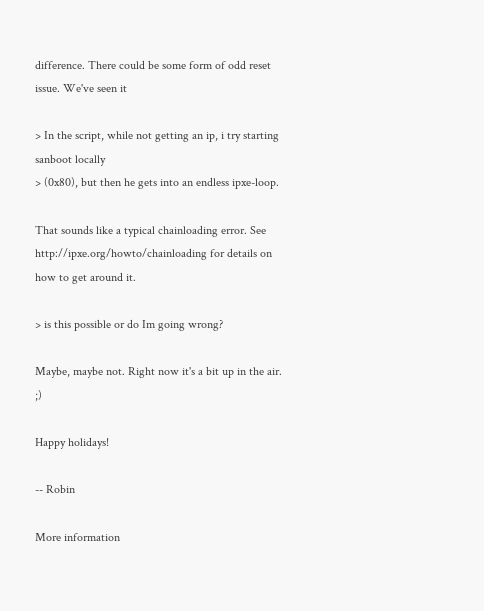difference. There could be some form of odd reset issue. We've seen it

> In the script, while not getting an ip, i try starting sanboot locally
> (0x80), but then he gets into an endless ipxe-loop.

That sounds like a typical chainloading error. See
http://ipxe.org/howto/chainloading for details on how to get around it.

> is this possible or do Im going wrong?

Maybe, maybe not. Right now it's a bit up in the air. ;)

Happy holidays!

-- Robin

More information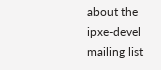about the ipxe-devel mailing list